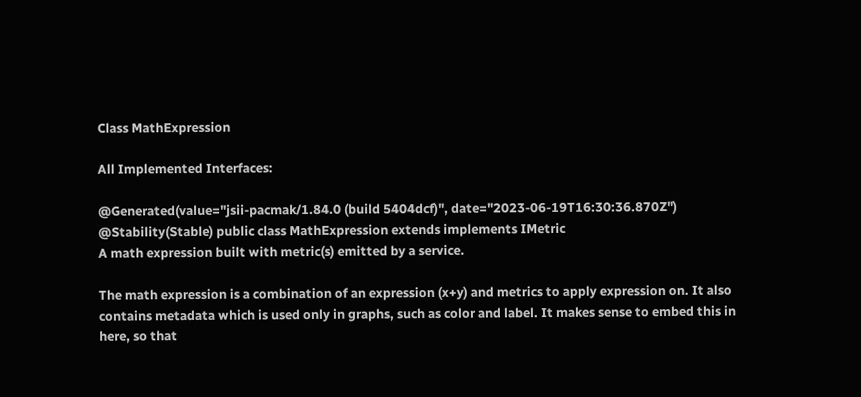Class MathExpression

All Implemented Interfaces:

@Generated(value="jsii-pacmak/1.84.0 (build 5404dcf)", date="2023-06-19T16:30:36.870Z") @Stability(Stable) public class MathExpression extends implements IMetric
A math expression built with metric(s) emitted by a service.

The math expression is a combination of an expression (x+y) and metrics to apply expression on. It also contains metadata which is used only in graphs, such as color and label. It makes sense to embed this in here, so that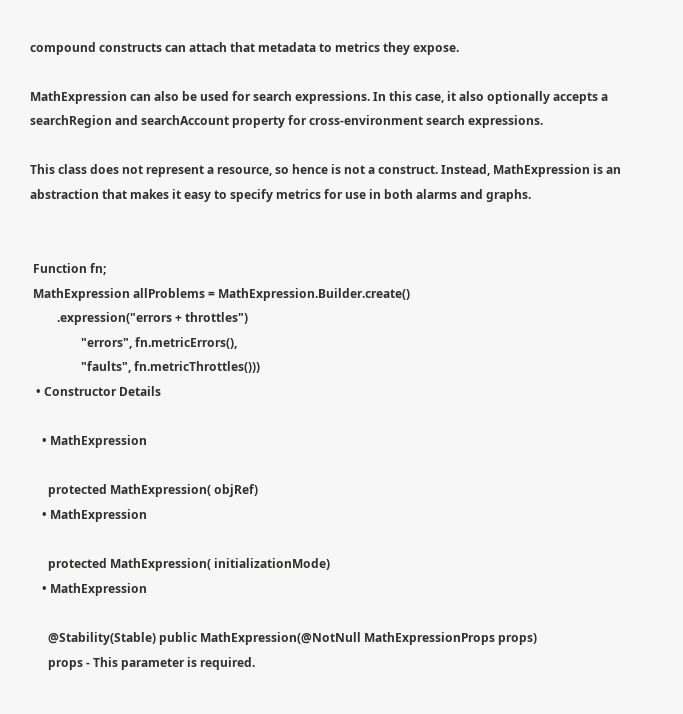compound constructs can attach that metadata to metrics they expose.

MathExpression can also be used for search expressions. In this case, it also optionally accepts a searchRegion and searchAccount property for cross-environment search expressions.

This class does not represent a resource, so hence is not a construct. Instead, MathExpression is an abstraction that makes it easy to specify metrics for use in both alarms and graphs.


 Function fn;
 MathExpression allProblems = MathExpression.Builder.create()
         .expression("errors + throttles")
                 "errors", fn.metricErrors(),
                 "faults", fn.metricThrottles()))
  • Constructor Details

    • MathExpression

      protected MathExpression( objRef)
    • MathExpression

      protected MathExpression( initializationMode)
    • MathExpression

      @Stability(Stable) public MathExpression(@NotNull MathExpressionProps props)
      props - This parameter is required.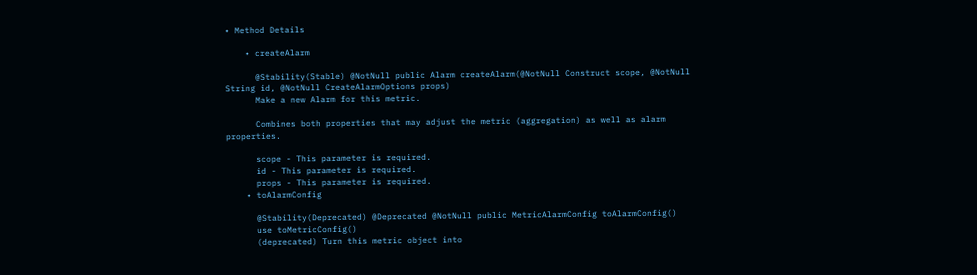• Method Details

    • createAlarm

      @Stability(Stable) @NotNull public Alarm createAlarm(@NotNull Construct scope, @NotNull String id, @NotNull CreateAlarmOptions props)
      Make a new Alarm for this metric.

      Combines both properties that may adjust the metric (aggregation) as well as alarm properties.

      scope - This parameter is required.
      id - This parameter is required.
      props - This parameter is required.
    • toAlarmConfig

      @Stability(Deprecated) @Deprecated @NotNull public MetricAlarmConfig toAlarmConfig()
      use toMetricConfig()
      (deprecated) Turn this metric object into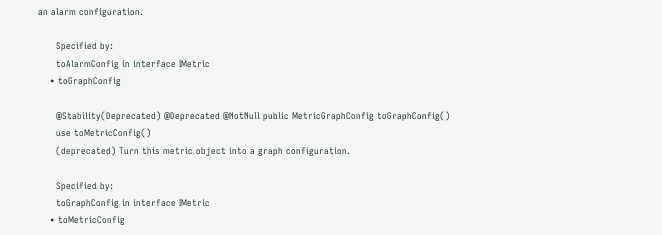an alarm configuration.

      Specified by:
      toAlarmConfig in interface IMetric
    • toGraphConfig

      @Stability(Deprecated) @Deprecated @NotNull public MetricGraphConfig toGraphConfig()
      use toMetricConfig()
      (deprecated) Turn this metric object into a graph configuration.

      Specified by:
      toGraphConfig in interface IMetric
    • toMetricConfig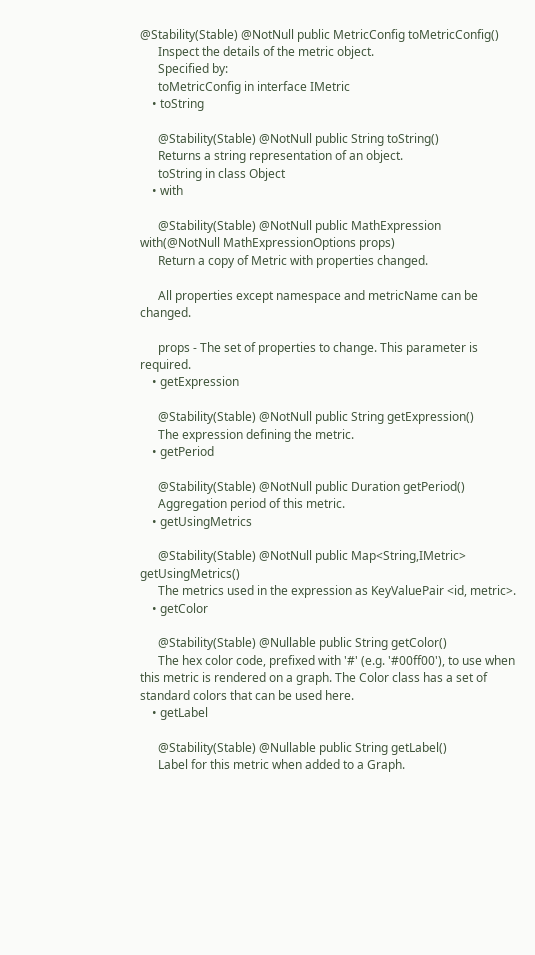@Stability(Stable) @NotNull public MetricConfig toMetricConfig()
      Inspect the details of the metric object.
      Specified by:
      toMetricConfig in interface IMetric
    • toString

      @Stability(Stable) @NotNull public String toString()
      Returns a string representation of an object.
      toString in class Object
    • with

      @Stability(Stable) @NotNull public MathExpression with(@NotNull MathExpressionOptions props)
      Return a copy of Metric with properties changed.

      All properties except namespace and metricName can be changed.

      props - The set of properties to change. This parameter is required.
    • getExpression

      @Stability(Stable) @NotNull public String getExpression()
      The expression defining the metric.
    • getPeriod

      @Stability(Stable) @NotNull public Duration getPeriod()
      Aggregation period of this metric.
    • getUsingMetrics

      @Stability(Stable) @NotNull public Map<String,IMetric> getUsingMetrics()
      The metrics used in the expression as KeyValuePair <id, metric>.
    • getColor

      @Stability(Stable) @Nullable public String getColor()
      The hex color code, prefixed with '#' (e.g. '#00ff00'), to use when this metric is rendered on a graph. The Color class has a set of standard colors that can be used here.
    • getLabel

      @Stability(Stable) @Nullable public String getLabel()
      Label for this metric when added to a Graph.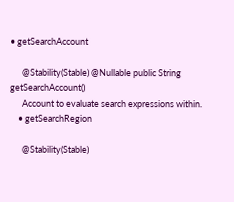• getSearchAccount

      @Stability(Stable) @Nullable public String getSearchAccount()
      Account to evaluate search expressions within.
    • getSearchRegion

      @Stability(Stable)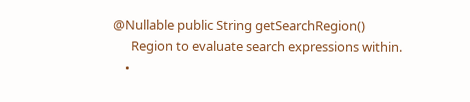@Nullable public String getSearchRegion()
      Region to evaluate search expressions within.
    •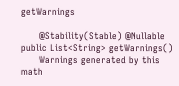getWarnings

      @Stability(Stable) @Nullable public List<String> getWarnings()
      Warnings generated by this math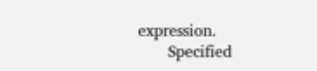expression.
      Specified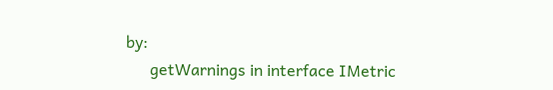by:
      getWarnings in interface IMetric